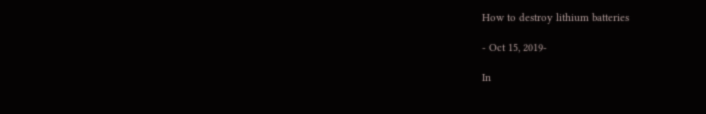How to destroy lithium batteries

- Oct 15, 2019-

In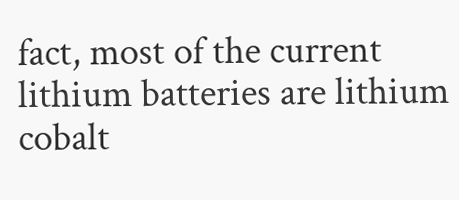fact, most of the current lithium batteries are lithium cobalt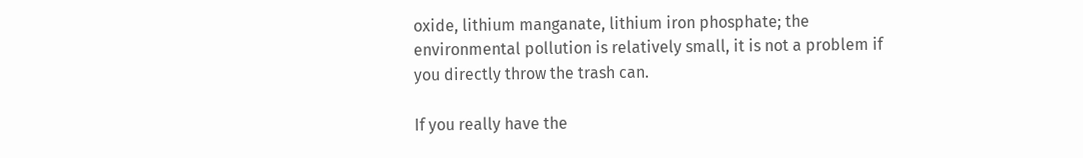oxide, lithium manganate, lithium iron phosphate; the environmental pollution is relatively small, it is not a problem if you directly throw the trash can.

If you really have the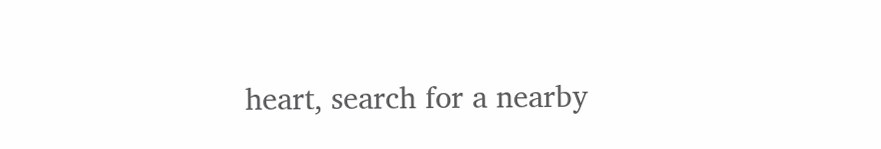heart, search for a nearby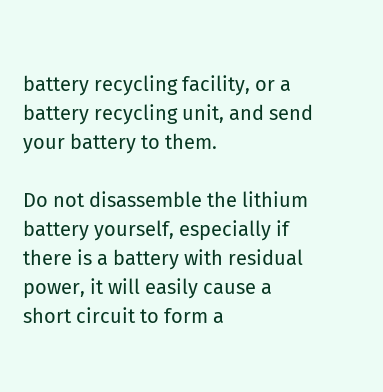battery recycling facility, or a battery recycling unit, and send your battery to them.

Do not disassemble the lithium battery yourself, especially if there is a battery with residual power, it will easily cause a short circuit to form a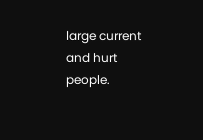large current and hurt people.